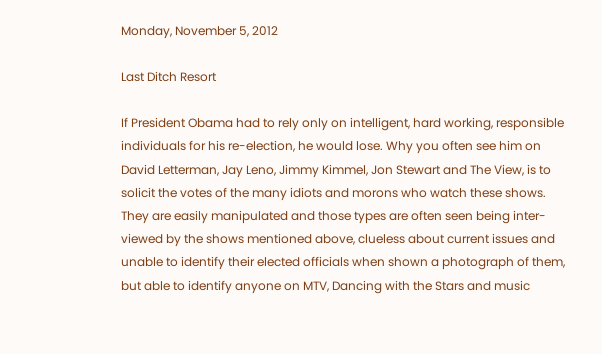Monday, November 5, 2012

Last Ditch Resort

If President Obama had to rely only on intelligent, hard working, responsible individuals for his re-election, he would lose. Why you often see him on David Letterman, Jay Leno, Jimmy Kimmel, Jon Stewart and The View, is to solicit the votes of the many idiots and morons who watch these shows.
They are easily manipulated and those types are often seen being inter- viewed by the shows mentioned above, clueless about current issues and unable to identify their elected officials when shown a photograph of them, but able to identify anyone on MTV, Dancing with the Stars and music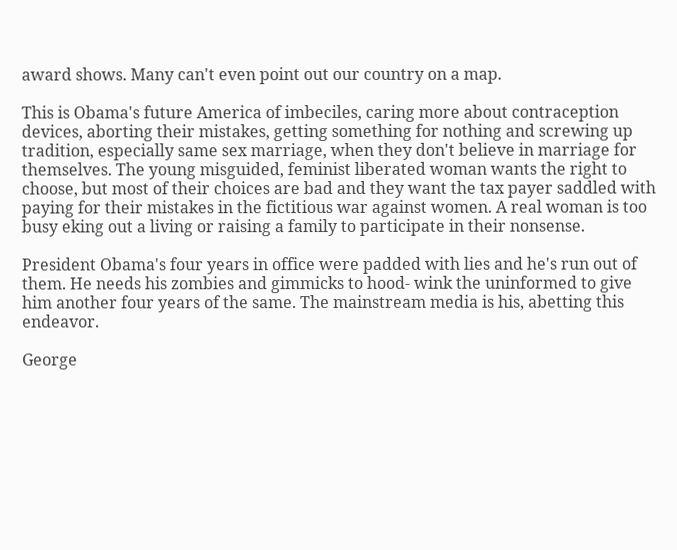award shows. Many can't even point out our country on a map.

This is Obama's future America of imbeciles, caring more about contraception devices, aborting their mistakes, getting something for nothing and screwing up tradition, especially same sex marriage, when they don't believe in marriage for themselves. The young misguided, feminist liberated woman wants the right to choose, but most of their choices are bad and they want the tax payer saddled with paying for their mistakes in the fictitious war against women. A real woman is too busy eking out a living or raising a family to participate in their nonsense.

President Obama's four years in office were padded with lies and he's run out of them. He needs his zombies and gimmicks to hood- wink the uninformed to give him another four years of the same. The mainstream media is his, abetting this endeavor.

George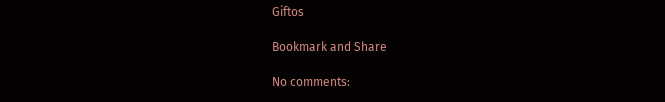Giftos

Bookmark and Share

No comments: